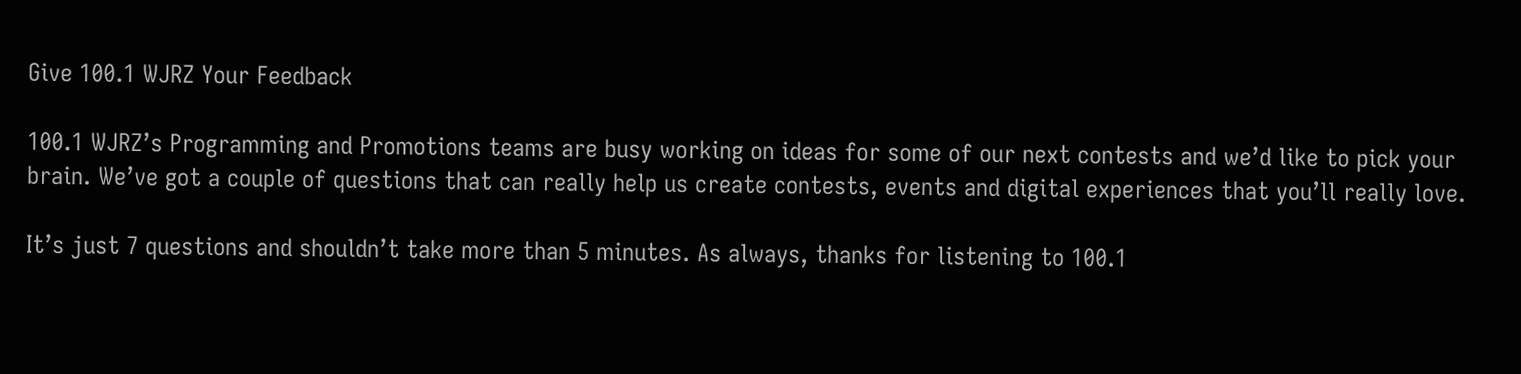Give 100.1 WJRZ Your Feedback

100.1 WJRZ’s Programming and Promotions teams are busy working on ideas for some of our next contests and we’d like to pick your brain. We’ve got a couple of questions that can really help us create contests, events and digital experiences that you’ll really love.

It’s just 7 questions and shouldn’t take more than 5 minutes. As always, thanks for listening to 100.1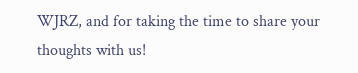WJRZ, and for taking the time to share your thoughts with us!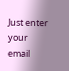Just enter your email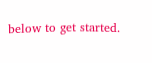below to get started.